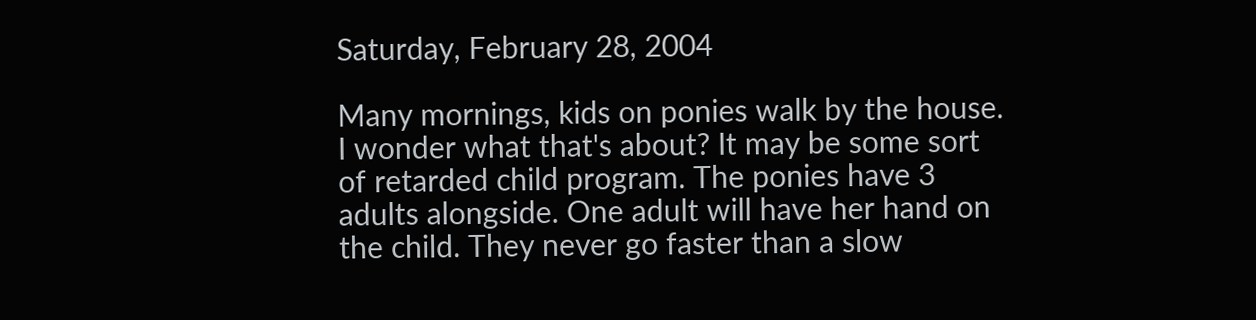Saturday, February 28, 2004

Many mornings, kids on ponies walk by the house. I wonder what that's about? It may be some sort of retarded child program. The ponies have 3 adults alongside. One adult will have her hand on the child. They never go faster than a slow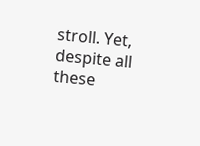stroll. Yet, despite all these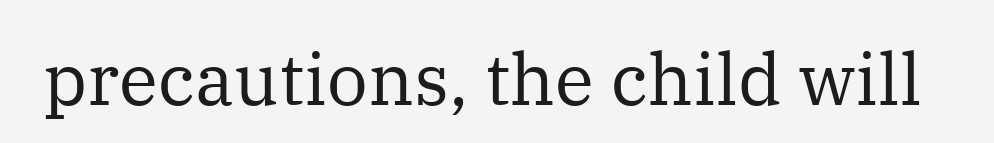precautions, the child will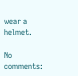wear a helmet.

No comments: